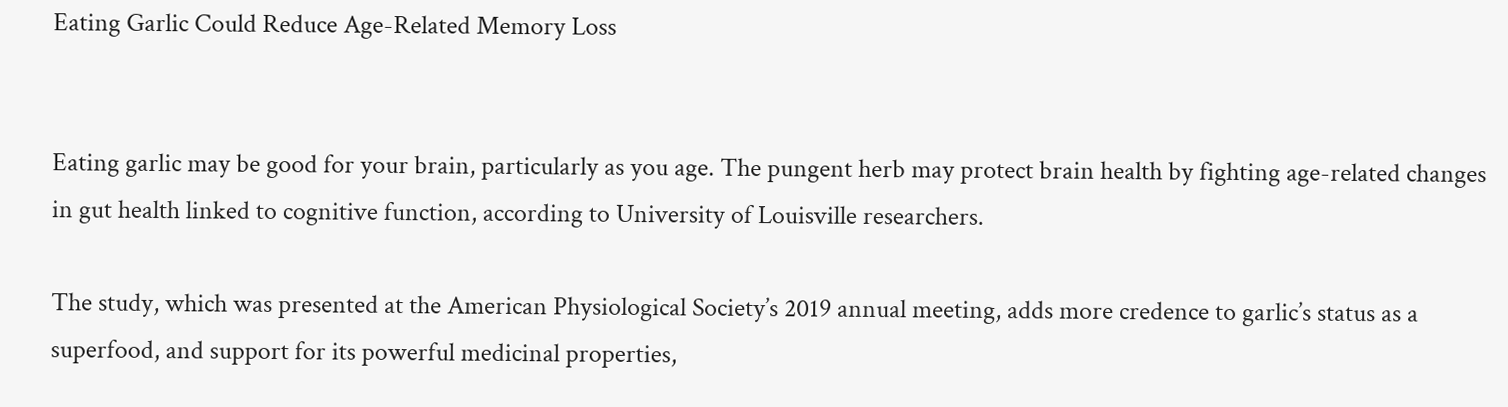Eating Garlic Could Reduce Age-Related Memory Loss


Eating garlic may be good for your brain, particularly as you age. The pungent herb may protect brain health by fighting age-related changes in gut health linked to cognitive function, according to University of Louisville researchers.

The study, which was presented at the American Physiological Society’s 2019 annual meeting, adds more credence to garlic’s status as a superfood, and support for its powerful medicinal properties,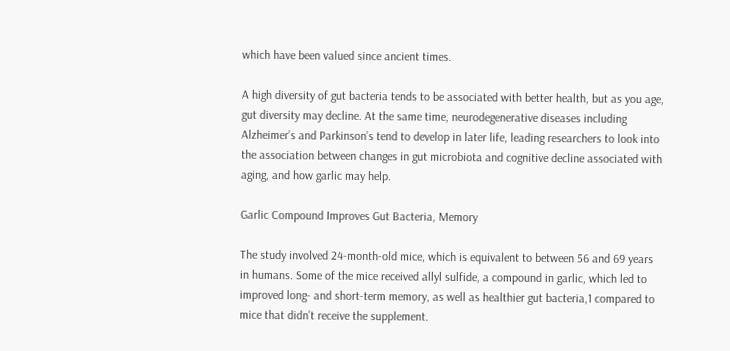which have been valued since ancient times.

A high diversity of gut bacteria tends to be associated with better health, but as you age, gut diversity may decline. At the same time, neurodegenerative diseases including Alzheimer’s and Parkinson’s tend to develop in later life, leading researchers to look into the association between changes in gut microbiota and cognitive decline associated with aging, and how garlic may help.

Garlic Compound Improves Gut Bacteria, Memory

The study involved 24-month-old mice, which is equivalent to between 56 and 69 years in humans. Some of the mice received allyl sulfide, a compound in garlic, which led to improved long- and short-term memory, as well as healthier gut bacteria,1 compared to mice that didn’t receive the supplement.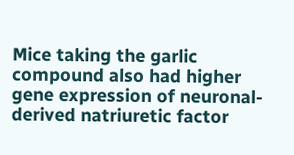Mice taking the garlic compound also had higher gene expression of neuronal-derived natriuretic factor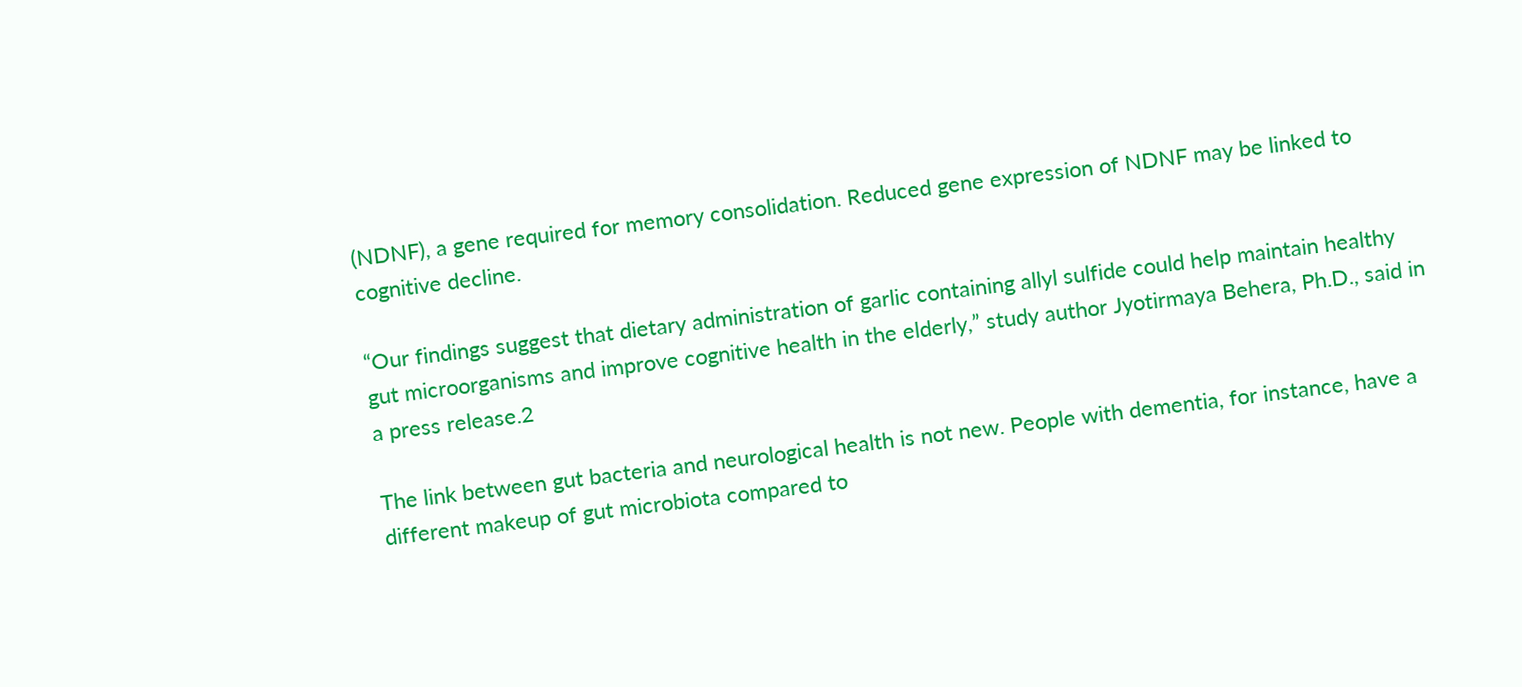(NDNF), a gene required for memory consolidation. Reduced gene expression of NDNF may be linked to cognitive decline.

“Our findings suggest that dietary administration of garlic containing allyl sulfide could help maintain healthy gut microorganisms and improve cognitive health in the elderly,” study author Jyotirmaya Behera, Ph.D., said in a press release.2

The link between gut bacteria and neurological health is not new. People with dementia, for instance, have a different makeup of gut microbiota compared to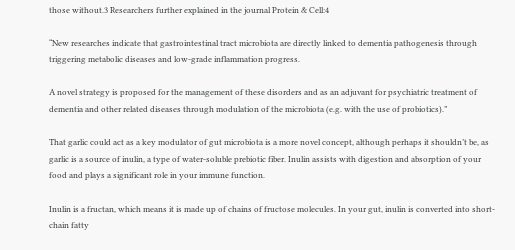those without.3 Researchers further explained in the journal Protein & Cell:4

“New researches indicate that gastrointestinal tract microbiota are directly linked to dementia pathogenesis through triggering metabolic diseases and low-grade inflammation progress.

A novel strategy is proposed for the management of these disorders and as an adjuvant for psychiatric treatment of dementia and other related diseases through modulation of the microbiota (e.g. with the use of probiotics).”

That garlic could act as a key modulator of gut microbiota is a more novel concept, although perhaps it shouldn’t be, as garlic is a source of inulin, a type of water-soluble prebiotic fiber. Inulin assists with digestion and absorption of your food and plays a significant role in your immune function.

Inulin is a fructan, which means it is made up of chains of fructose molecules. In your gut, inulin is converted into short-chain fatty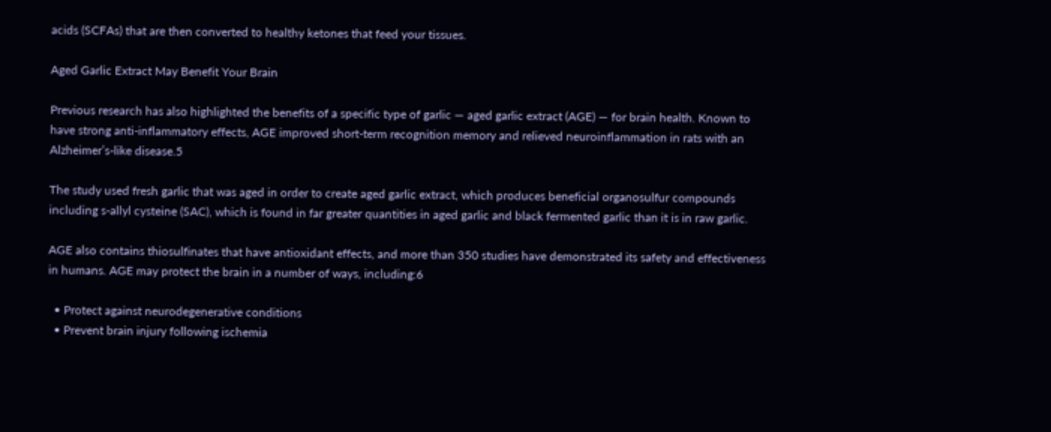acids (SCFAs) that are then converted to healthy ketones that feed your tissues.

Aged Garlic Extract May Benefit Your Brain

Previous research has also highlighted the benefits of a specific type of garlic — aged garlic extract (AGE) — for brain health. Known to have strong anti-inflammatory effects, AGE improved short-term recognition memory and relieved neuroinflammation in rats with an Alzheimer’s-like disease.5

The study used fresh garlic that was aged in order to create aged garlic extract, which produces beneficial organosulfur compounds including s-allyl cysteine (SAC), which is found in far greater quantities in aged garlic and black fermented garlic than it is in raw garlic.

AGE also contains thiosulfinates that have antioxidant effects, and more than 350 studies have demonstrated its safety and effectiveness in humans. AGE may protect the brain in a number of ways, including:6

  • Protect against neurodegenerative conditions
  • Prevent brain injury following ischemia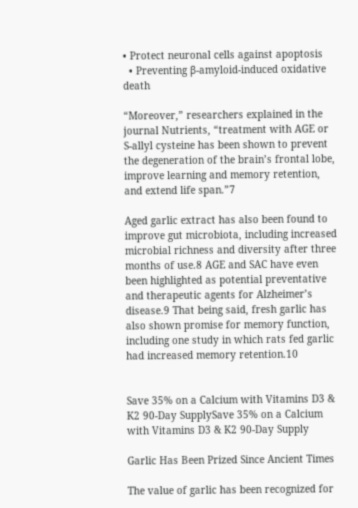• Protect neuronal cells against apoptosis
  • Preventing β-amyloid-induced oxidative death

“Moreover,” researchers explained in the journal Nutrients, “treatment with AGE or S-allyl cysteine has been shown to prevent the degeneration of the brain’s frontal lobe, improve learning and memory retention, and extend life span.”7

Aged garlic extract has also been found to improve gut microbiota, including increased microbial richness and diversity after three months of use.8 AGE and SAC have even been highlighted as potential preventative and therapeutic agents for Alzheimer’s disease.9 That being said, fresh garlic has also shown promise for memory function, including one study in which rats fed garlic had increased memory retention.10


Save 35% on a Calcium with Vitamins D3 & K2 90-Day SupplySave 35% on a Calcium with Vitamins D3 & K2 90-Day Supply

Garlic Has Been Prized Since Ancient Times

The value of garlic has been recognized for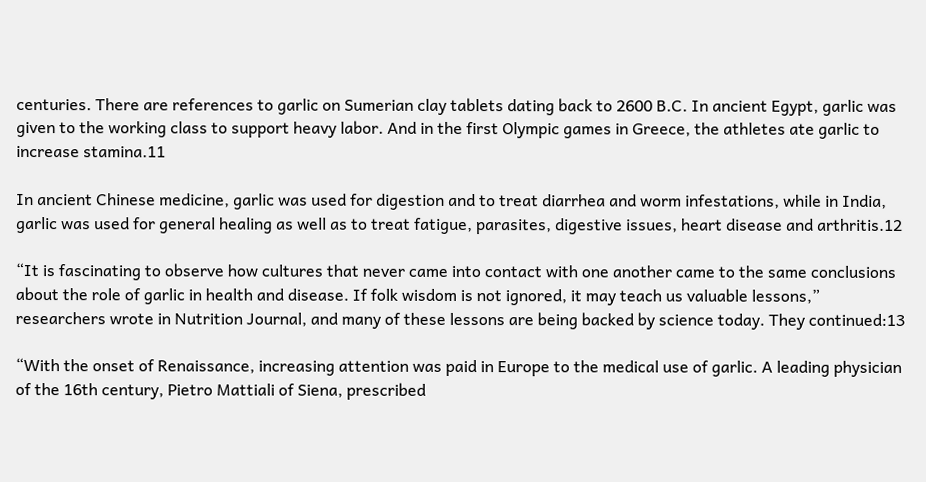centuries. There are references to garlic on Sumerian clay tablets dating back to 2600 B.C. In ancient Egypt, garlic was given to the working class to support heavy labor. And in the first Olympic games in Greece, the athletes ate garlic to increase stamina.11

In ancient Chinese medicine, garlic was used for digestion and to treat diarrhea and worm infestations, while in India, garlic was used for general healing as well as to treat fatigue, parasites, digestive issues, heart disease and arthritis.12

“It is fascinating to observe how cultures that never came into contact with one another came to the same conclusions about the role of garlic in health and disease. If folk wisdom is not ignored, it may teach us valuable lessons,” researchers wrote in Nutrition Journal, and many of these lessons are being backed by science today. They continued:13

“With the onset of Renaissance, increasing attention was paid in Europe to the medical use of garlic. A leading physician of the 16th century, Pietro Mattiali of Siena, prescribed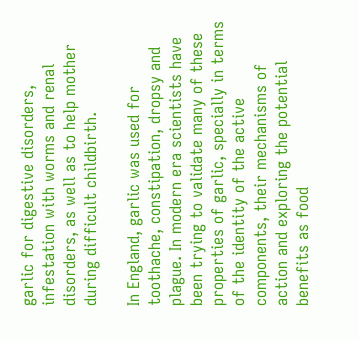garlic for digestive disorders, infestation with worms and renal disorders, as well as to help mother during difficult childbirth.

In England, garlic was used for toothache, constipation, dropsy and plague. In modern era scientists have been trying to validate many of these properties of garlic, specially in terms of the identity of the active components, their mechanisms of action and exploring the potential benefits as food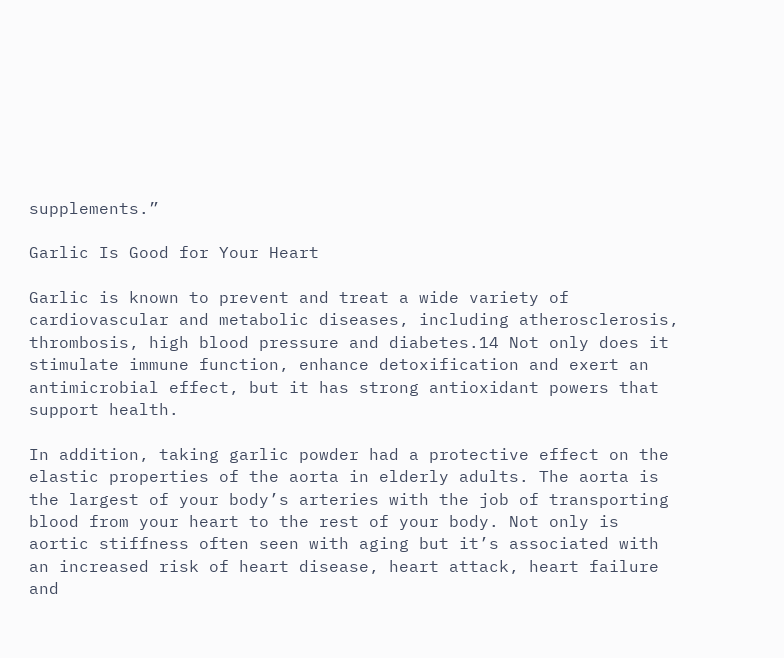supplements.”

Garlic Is Good for Your Heart

Garlic is known to prevent and treat a wide variety of cardiovascular and metabolic diseases, including atherosclerosis, thrombosis, high blood pressure and diabetes.14 Not only does it stimulate immune function, enhance detoxification and exert an antimicrobial effect, but it has strong antioxidant powers that support health.

In addition, taking garlic powder had a protective effect on the elastic properties of the aorta in elderly adults. The aorta is the largest of your body’s arteries with the job of transporting blood from your heart to the rest of your body. Not only is aortic stiffness often seen with aging but it’s associated with an increased risk of heart disease, heart attack, heart failure and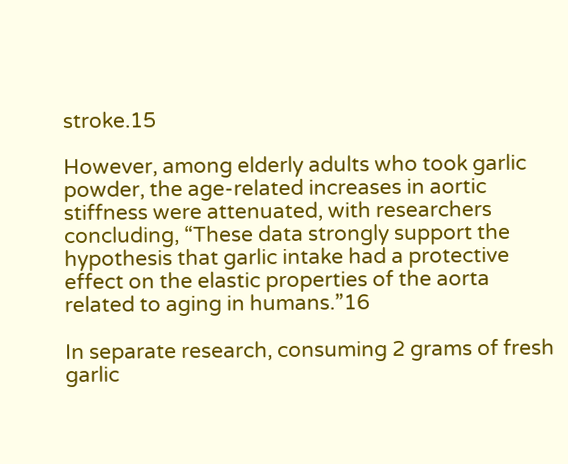stroke.15

However, among elderly adults who took garlic powder, the age-related increases in aortic stiffness were attenuated, with researchers concluding, “These data strongly support the hypothesis that garlic intake had a protective effect on the elastic properties of the aorta related to aging in humans.”16

In separate research, consuming 2 grams of fresh garlic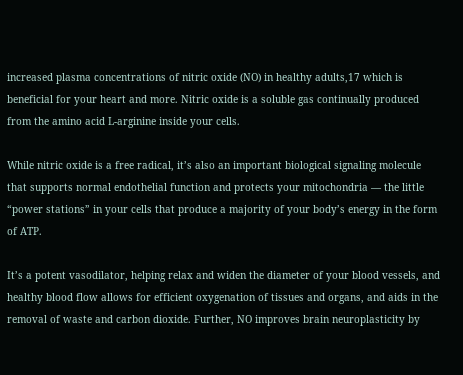increased plasma concentrations of nitric oxide (NO) in healthy adults,17 which is beneficial for your heart and more. Nitric oxide is a soluble gas continually produced from the amino acid L-arginine inside your cells.

While nitric oxide is a free radical, it’s also an important biological signaling molecule that supports normal endothelial function and protects your mitochondria — the little “power stations” in your cells that produce a majority of your body’s energy in the form of ATP.

It’s a potent vasodilator, helping relax and widen the diameter of your blood vessels, and healthy blood flow allows for efficient oxygenation of tissues and organs, and aids in the removal of waste and carbon dioxide. Further, NO improves brain neuroplasticity by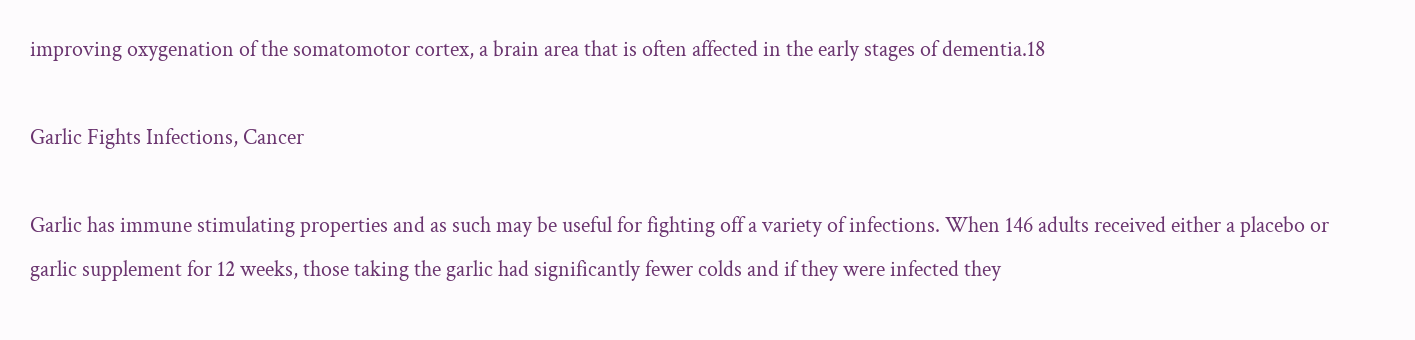improving oxygenation of the somatomotor cortex, a brain area that is often affected in the early stages of dementia.18

Garlic Fights Infections, Cancer

Garlic has immune stimulating properties and as such may be useful for fighting off a variety of infections. When 146 adults received either a placebo or garlic supplement for 12 weeks, those taking the garlic had significantly fewer colds and if they were infected they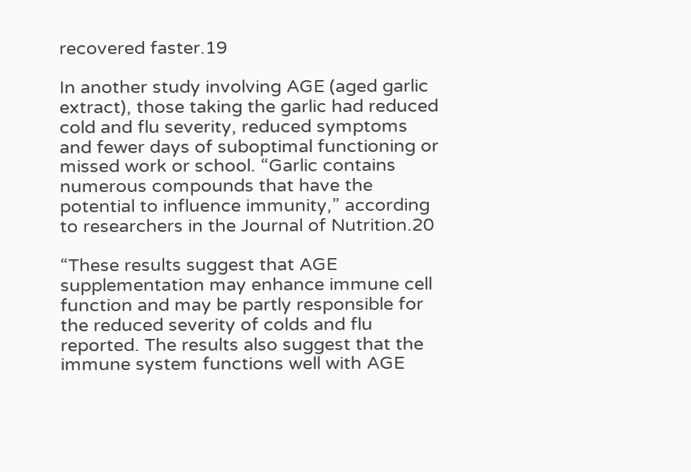recovered faster.19

In another study involving AGE (aged garlic extract), those taking the garlic had reduced cold and flu severity, reduced symptoms and fewer days of suboptimal functioning or missed work or school. “Garlic contains numerous compounds that have the potential to influence immunity,” according to researchers in the Journal of Nutrition.20

“These results suggest that AGE supplementation may enhance immune cell function and may be partly responsible for the reduced severity of colds and flu reported. The results also suggest that the immune system functions well with AGE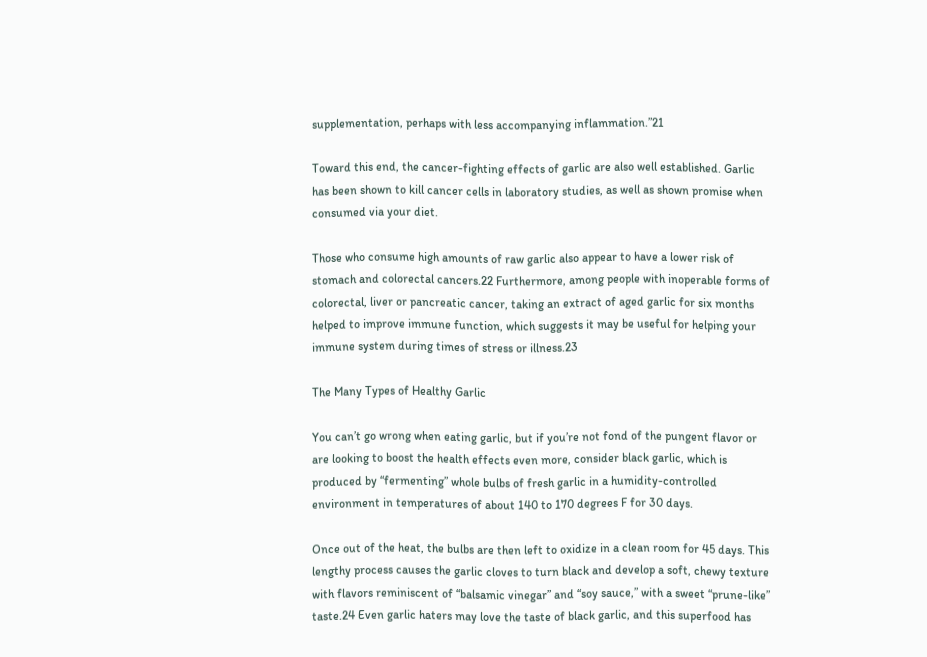supplementation, perhaps with less accompanying inflammation.”21

Toward this end, the cancer-fighting effects of garlic are also well established. Garlic has been shown to kill cancer cells in laboratory studies, as well as shown promise when consumed via your diet.

Those who consume high amounts of raw garlic also appear to have a lower risk of stomach and colorectal cancers.22 Furthermore, among people with inoperable forms of colorectal, liver or pancreatic cancer, taking an extract of aged garlic for six months helped to improve immune function, which suggests it may be useful for helping your immune system during times of stress or illness.23

The Many Types of Healthy Garlic

You can’t go wrong when eating garlic, but if you’re not fond of the pungent flavor or are looking to boost the health effects even more, consider black garlic, which is produced by “fermenting” whole bulbs of fresh garlic in a humidity-controlled environment in temperatures of about 140 to 170 degrees F for 30 days.

Once out of the heat, the bulbs are then left to oxidize in a clean room for 45 days. This lengthy process causes the garlic cloves to turn black and develop a soft, chewy texture with flavors reminiscent of “balsamic vinegar” and “soy sauce,” with a sweet “prune-like” taste.24 Even garlic haters may love the taste of black garlic, and this superfood has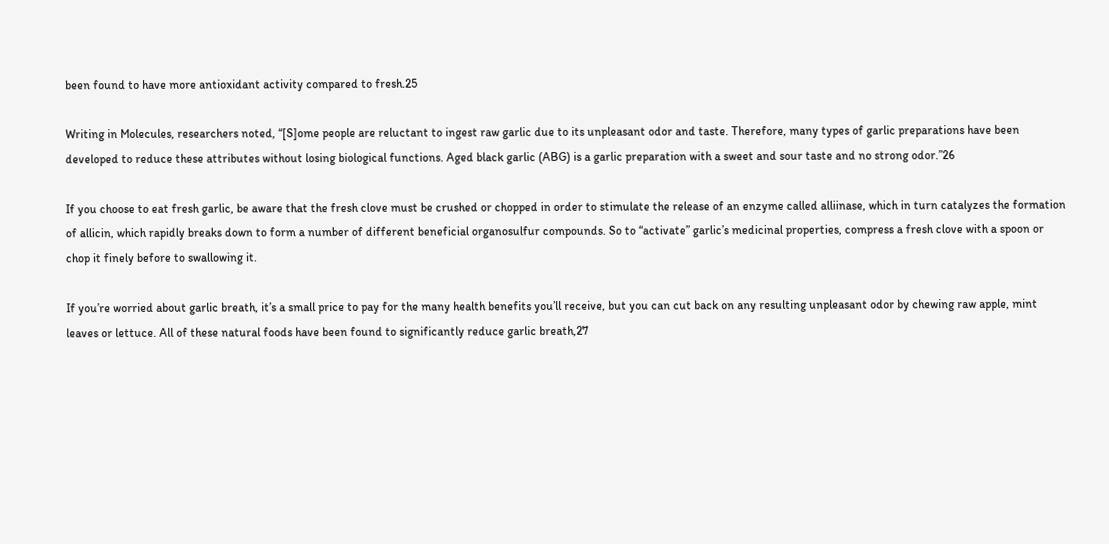been found to have more antioxidant activity compared to fresh.25

Writing in Molecules, researchers noted, “[S]ome people are reluctant to ingest raw garlic due to its unpleasant odor and taste. Therefore, many types of garlic preparations have been developed to reduce these attributes without losing biological functions. Aged black garlic (ABG) is a garlic preparation with a sweet and sour taste and no strong odor.”26

If you choose to eat fresh garlic, be aware that the fresh clove must be crushed or chopped in order to stimulate the release of an enzyme called alliinase, which in turn catalyzes the formation of allicin, which rapidly breaks down to form a number of different beneficial organosulfur compounds. So to “activate” garlic’s medicinal properties, compress a fresh clove with a spoon or chop it finely before to swallowing it.

If you’re worried about garlic breath, it’s a small price to pay for the many health benefits you’ll receive, but you can cut back on any resulting unpleasant odor by chewing raw apple, mint leaves or lettuce. All of these natural foods have been found to significantly reduce garlic breath,27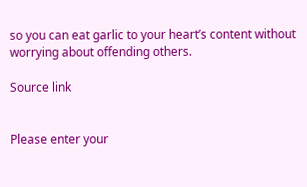so you can eat garlic to your heart’s content without worrying about offending others.

Source link


Please enter your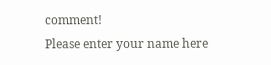comment!
Please enter your name here